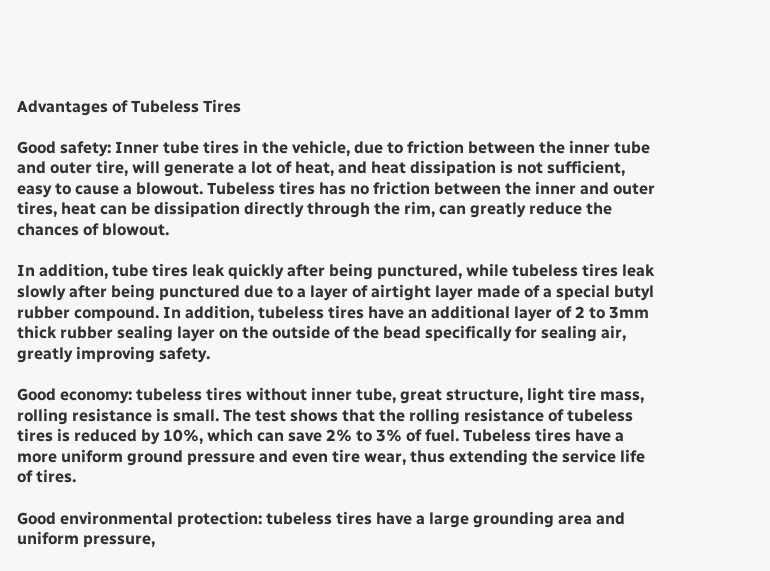Advantages of Tubeless Tires

Good safety: Inner tube tires in the vehicle, due to friction between the inner tube and outer tire, will generate a lot of heat, and heat dissipation is not sufficient, easy to cause a blowout. Tubeless tires has no friction between the inner and outer tires, heat can be dissipation directly through the rim, can greatly reduce the chances of blowout.

In addition, tube tires leak quickly after being punctured, while tubeless tires leak slowly after being punctured due to a layer of airtight layer made of a special butyl rubber compound. In addition, tubeless tires have an additional layer of 2 to 3mm thick rubber sealing layer on the outside of the bead specifically for sealing air, greatly improving safety.

Good economy: tubeless tires without inner tube, great structure, light tire mass, rolling resistance is small. The test shows that the rolling resistance of tubeless tires is reduced by 10%, which can save 2% to 3% of fuel. Tubeless tires have a more uniform ground pressure and even tire wear, thus extending the service life of tires.

Good environmental protection: tubeless tires have a large grounding area and uniform pressure,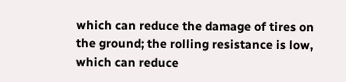which can reduce the damage of tires on the ground; the rolling resistance is low, which can reduce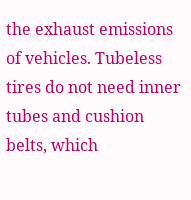the exhaust emissions of vehicles. Tubeless tires do not need inner tubes and cushion belts, which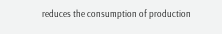reduces the consumption of production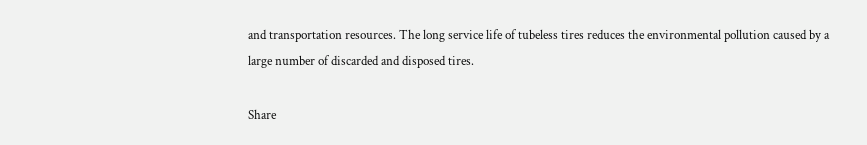and transportation resources. The long service life of tubeless tires reduces the environmental pollution caused by a large number of discarded and disposed tires.

Share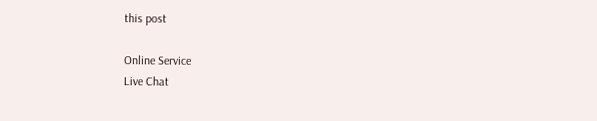this post

Online Service
Live Chat